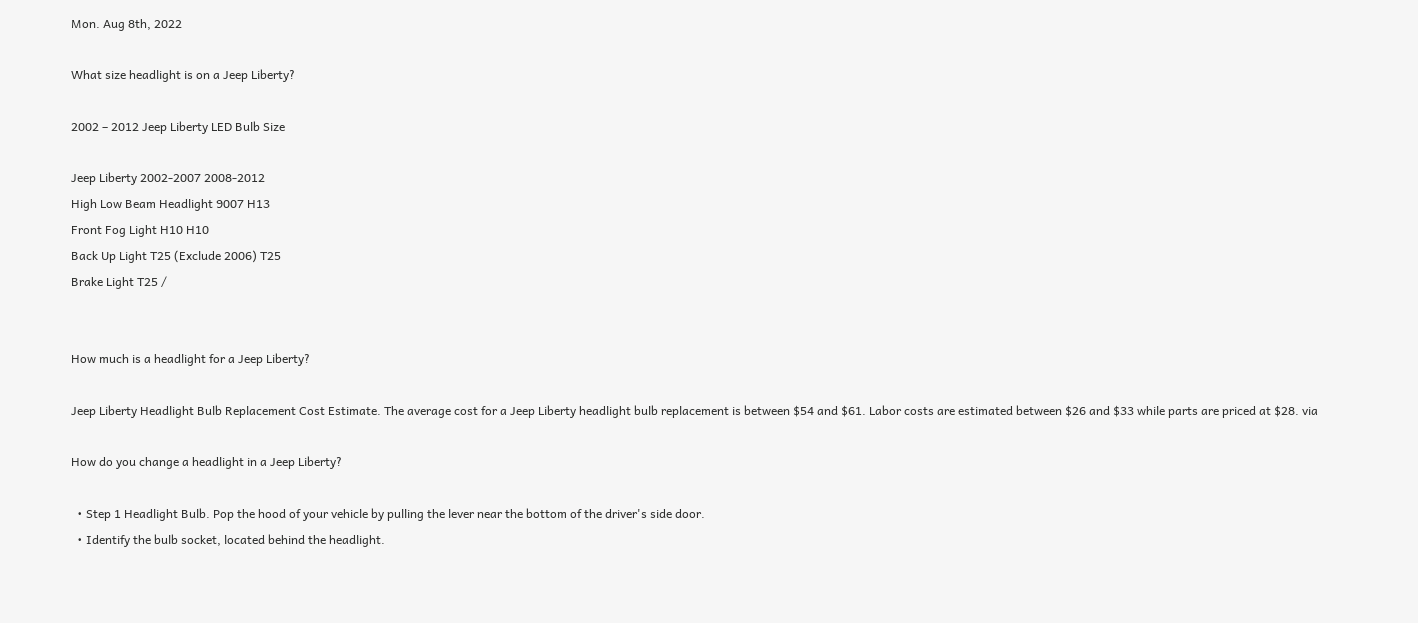Mon. Aug 8th, 2022

What size headlight is on a Jeep Liberty?

2002 – 2012 Jeep Liberty LED Bulb Size

Jeep Liberty 2002-2007 2008-2012
High Low Beam Headlight 9007 H13
Front Fog Light H10 H10
Back Up Light T25 (Exclude 2006) T25
Brake Light T25 /


How much is a headlight for a Jeep Liberty?

Jeep Liberty Headlight Bulb Replacement Cost Estimate. The average cost for a Jeep Liberty headlight bulb replacement is between $54 and $61. Labor costs are estimated between $26 and $33 while parts are priced at $28. via

How do you change a headlight in a Jeep Liberty?

  • Step 1 Headlight Bulb. Pop the hood of your vehicle by pulling the lever near the bottom of the driver's side door.
  • Identify the bulb socket, located behind the headlight.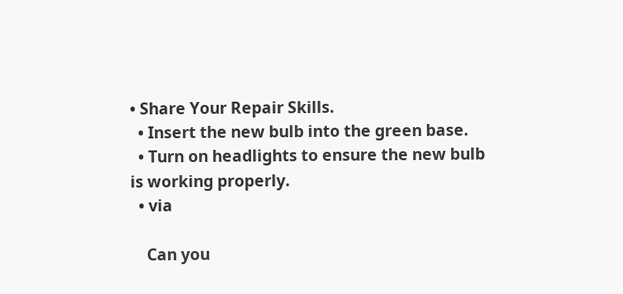• Share Your Repair Skills.
  • Insert the new bulb into the green base.
  • Turn on headlights to ensure the new bulb is working properly.
  • via

    Can you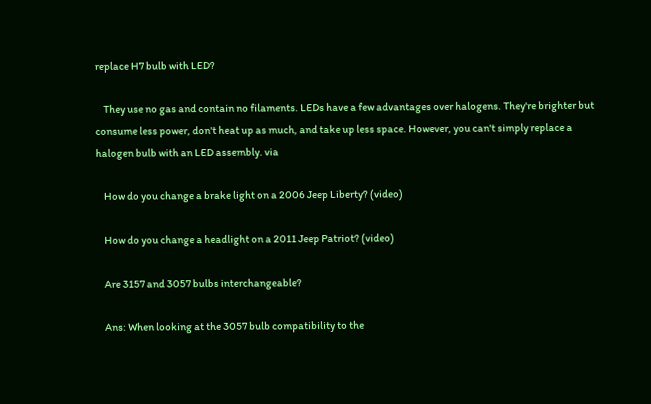replace H7 bulb with LED?

    They use no gas and contain no filaments. LEDs have a few advantages over halogens. They're brighter but consume less power, don't heat up as much, and take up less space. However, you can't simply replace a halogen bulb with an LED assembly. via

    How do you change a brake light on a 2006 Jeep Liberty? (video)

    How do you change a headlight on a 2011 Jeep Patriot? (video)

    Are 3157 and 3057 bulbs interchangeable?

    Ans: When looking at the 3057 bulb compatibility to the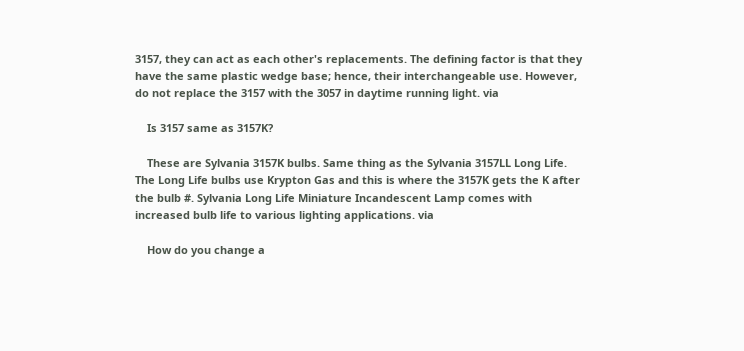3157, they can act as each other's replacements. The defining factor is that they have the same plastic wedge base; hence, their interchangeable use. However, do not replace the 3157 with the 3057 in daytime running light. via

    Is 3157 same as 3157K?

    These are Sylvania 3157K bulbs. Same thing as the Sylvania 3157LL Long Life. The Long Life bulbs use Krypton Gas and this is where the 3157K gets the K after the bulb #. Sylvania Long Life Miniature Incandescent Lamp comes with increased bulb life to various lighting applications. via

    How do you change a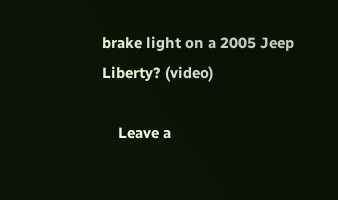brake light on a 2005 Jeep Liberty? (video)

    Leave a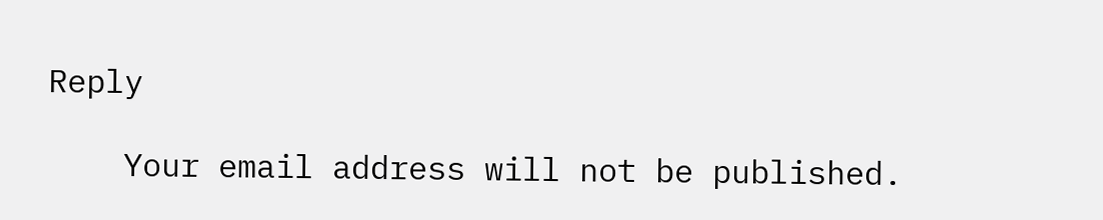Reply

    Your email address will not be published.